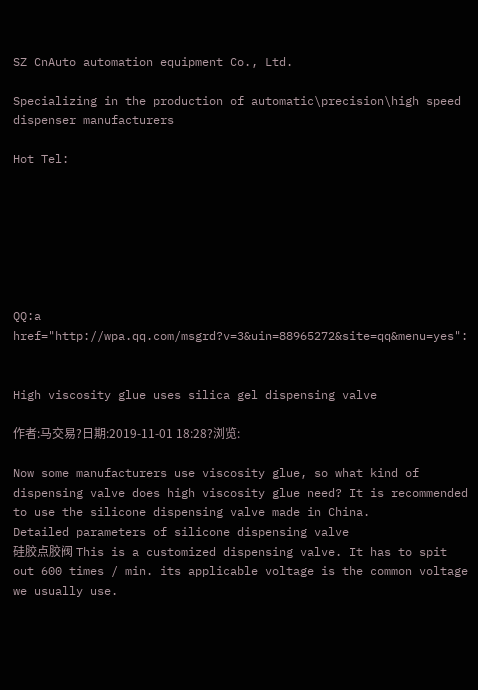SZ CnAuto automation equipment Co., Ltd.

Specializing in the production of automatic\precision\high speed dispenser manufacturers

Hot Tel:







QQ:a href="http://wpa.qq.com/msgrd?v=3&uin=88965272&site=qq&menu=yes":


High viscosity glue uses silica gel dispensing valve

作者:马交易?日期:2019-11-01 18:28?浏览:

Now some manufacturers use viscosity glue, so what kind of dispensing valve does high viscosity glue need? It is recommended to use the silicone dispensing valve made in China.
Detailed parameters of silicone dispensing valve
硅胶点胶阀 This is a customized dispensing valve. It has to spit out 600 times / min. its applicable voltage is the common voltage we usually use.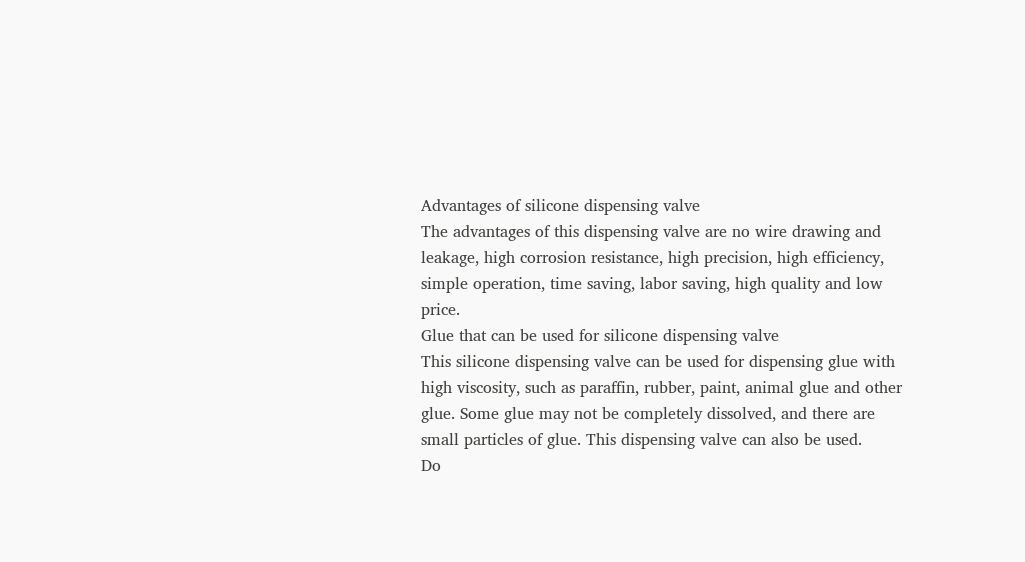Advantages of silicone dispensing valve
The advantages of this dispensing valve are no wire drawing and leakage, high corrosion resistance, high precision, high efficiency, simple operation, time saving, labor saving, high quality and low price.
Glue that can be used for silicone dispensing valve
This silicone dispensing valve can be used for dispensing glue with high viscosity, such as paraffin, rubber, paint, animal glue and other glue. Some glue may not be completely dissolved, and there are small particles of glue. This dispensing valve can also be used.
Do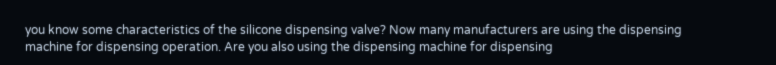you know some characteristics of the silicone dispensing valve? Now many manufacturers are using the dispensing machine for dispensing operation. Are you also using the dispensing machine for dispensing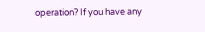operation? If you have any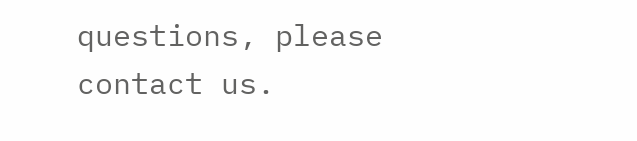questions, please contact us.